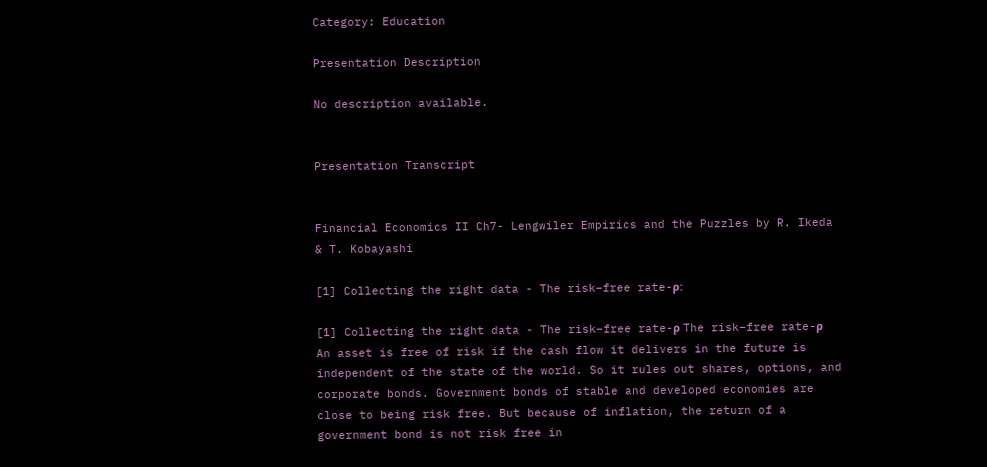Category: Education

Presentation Description

No description available.


Presentation Transcript


Financial Economics II Ch7- Lengwiler Empirics and the Puzzles by R. Ikeda & T. Kobayashi

[1] Collecting the right data - The risk–free rate-ρ:

[1] Collecting the right data - The risk–free rate-ρ The risk–free rate-ρ An asset is free of risk if the cash flow it delivers in the future is independent of the state of the world. So it rules out shares, options, and corporate bonds. Government bonds of stable and developed economies are close to being risk free. But because of inflation, the return of a government bond is not risk free in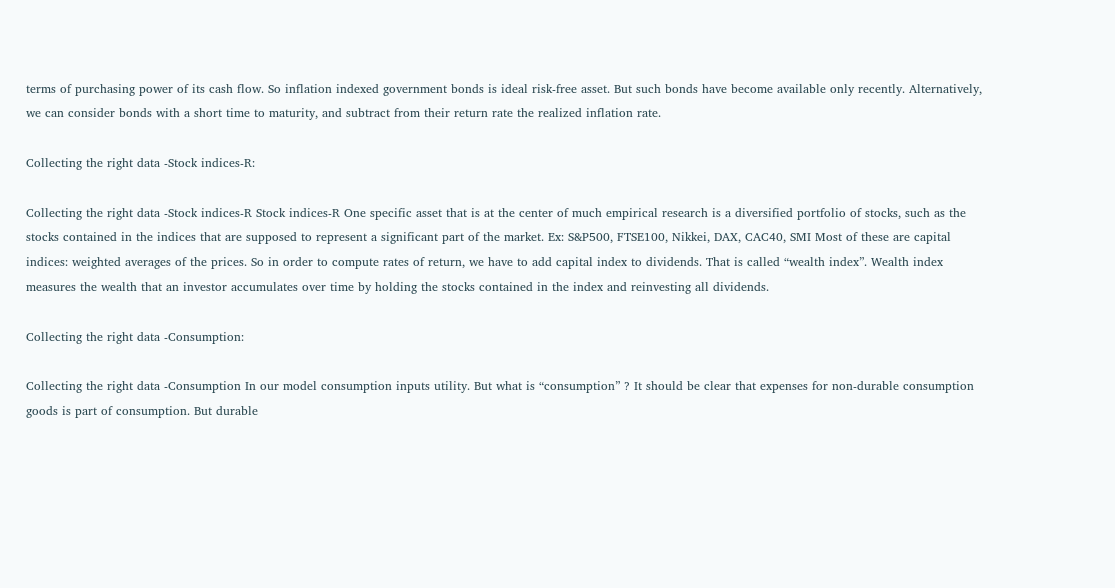terms of purchasing power of its cash flow. So inflation indexed government bonds is ideal risk-free asset. But such bonds have become available only recently. Alternatively, we can consider bonds with a short time to maturity, and subtract from their return rate the realized inflation rate.

Collecting the right data -Stock indices-R:

Collecting the right data -Stock indices-R Stock indices-R One specific asset that is at the center of much empirical research is a diversified portfolio of stocks, such as the stocks contained in the indices that are supposed to represent a significant part of the market. Ex: S&P500, FTSE100, Nikkei, DAX, CAC40, SMI Most of these are capital indices: weighted averages of the prices. So in order to compute rates of return, we have to add capital index to dividends. That is called “wealth index”. Wealth index measures the wealth that an investor accumulates over time by holding the stocks contained in the index and reinvesting all dividends.

Collecting the right data -Consumption:

Collecting the right data -Consumption In our model consumption inputs utility. But what is “consumption” ? It should be clear that expenses for non-durable consumption goods is part of consumption. But durable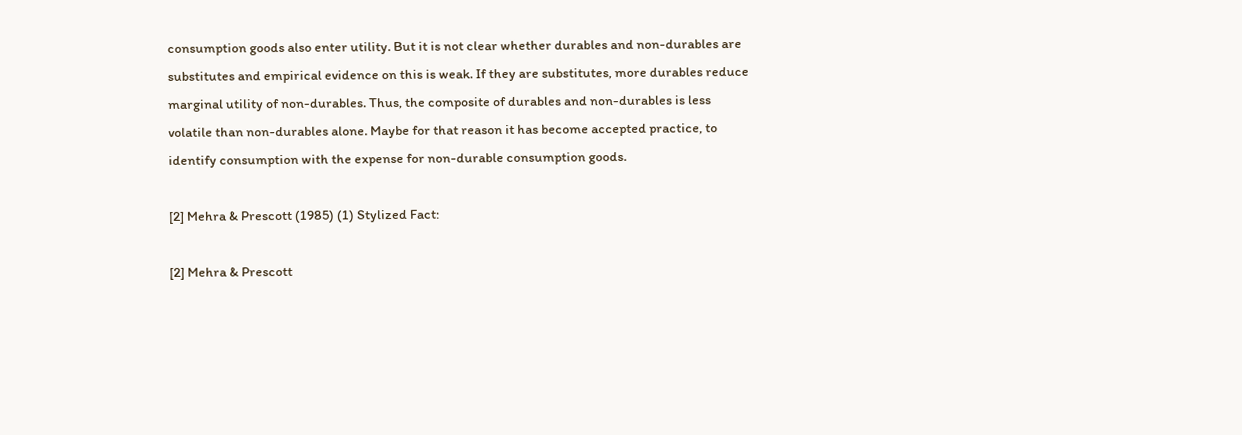consumption goods also enter utility. But it is not clear whether durables and non-durables are substitutes and empirical evidence on this is weak. If they are substitutes, more durables reduce marginal utility of non-durables. Thus, the composite of durables and non-durables is less volatile than non-durables alone. Maybe for that reason it has become accepted practice, to identify consumption with the expense for non-durable consumption goods.

[2] Mehra & Prescott (1985) (1) Stylized Fact:

[2] Mehra & Prescott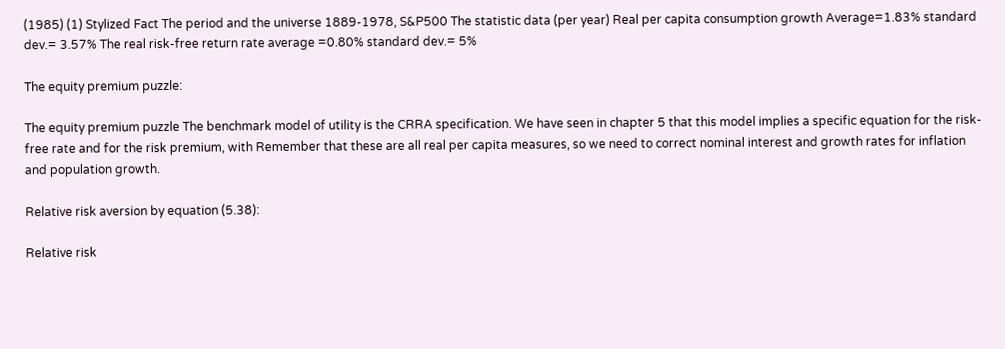(1985) (1) Stylized Fact The period and the universe 1889-1978, S&P500 The statistic data (per year) Real per capita consumption growth Average=1.83% standard dev.= 3.57% The real risk-free return rate average =0.80% standard dev.= 5%

The equity premium puzzle:

The equity premium puzzle The benchmark model of utility is the CRRA specification. We have seen in chapter 5 that this model implies a specific equation for the risk-free rate and for the risk premium, with Remember that these are all real per capita measures, so we need to correct nominal interest and growth rates for inflation and population growth.

Relative risk aversion by equation (5.38):

Relative risk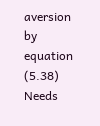aversion by equation (5.38) Needs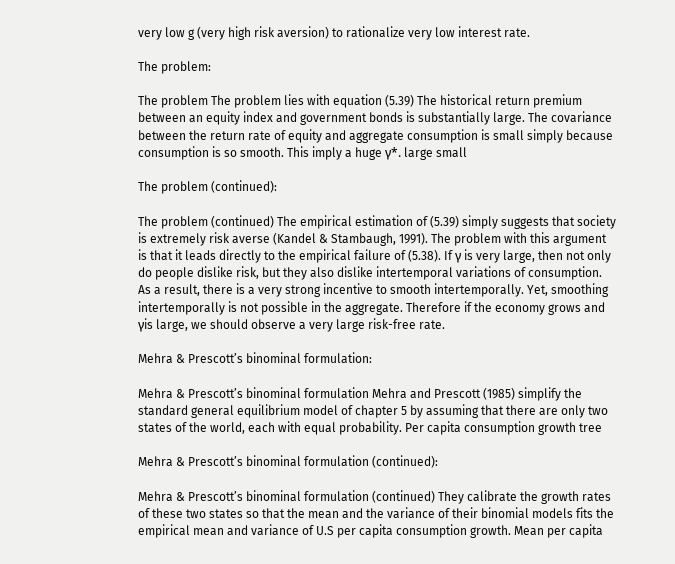very low g (very high risk aversion) to rationalize very low interest rate.

The problem:

The problem The problem lies with equation (5.39) The historical return premium between an equity index and government bonds is substantially large. The covariance between the return rate of equity and aggregate consumption is small simply because consumption is so smooth. This imply a huge γ*. large small

The problem (continued):

The problem (continued) The empirical estimation of (5.39) simply suggests that society is extremely risk averse (Kandel & Stambaugh, 1991). The problem with this argument is that it leads directly to the empirical failure of (5.38). If γ is very large, then not only do people dislike risk, but they also dislike intertemporal variations of consumption. As a result, there is a very strong incentive to smooth intertemporally. Yet, smoothing intertemporally is not possible in the aggregate. Therefore if the economy grows and γis large, we should observe a very large risk-free rate.

Mehra & Prescott’s binominal formulation:

Mehra & Prescott’s binominal formulation Mehra and Prescott (1985) simplify the standard general equilibrium model of chapter 5 by assuming that there are only two states of the world, each with equal probability. Per capita consumption growth tree

Mehra & Prescott’s binominal formulation (continued):

Mehra & Prescott’s binominal formulation (continued) They calibrate the growth rates of these two states so that the mean and the variance of their binomial models fits the empirical mean and variance of U.S per capita consumption growth. Mean per capita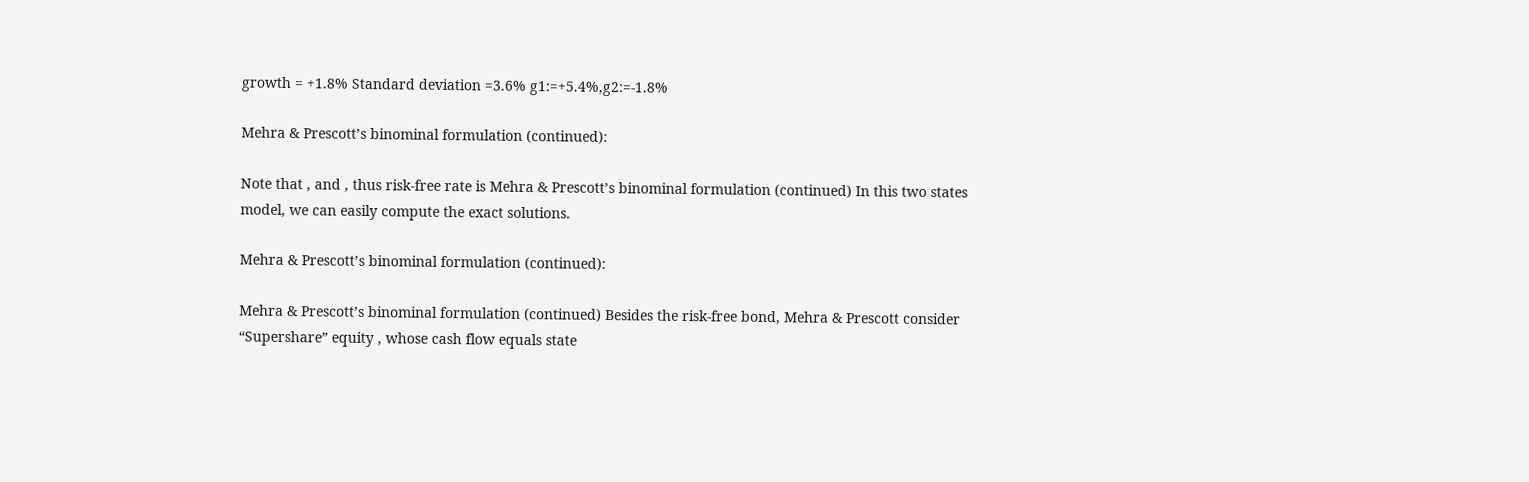growth = +1.8% Standard deviation =3.6% g1:=+5.4%,g2:=-1.8%

Mehra & Prescott’s binominal formulation (continued):

Note that , and , thus risk-free rate is Mehra & Prescott’s binominal formulation (continued) In this two states model, we can easily compute the exact solutions.

Mehra & Prescott’s binominal formulation (continued):

Mehra & Prescott’s binominal formulation (continued) Besides the risk-free bond, Mehra & Prescott consider “Supershare” equity , whose cash flow equals state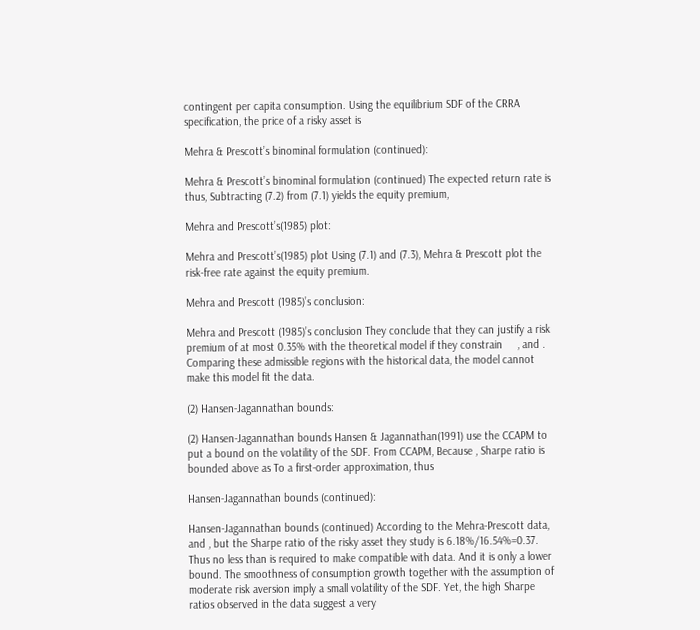contingent per capita consumption. Using the equilibrium SDF of the CRRA specification, the price of a risky asset is

Mehra & Prescott’s binominal formulation (continued):

Mehra & Prescott’s binominal formulation (continued) The expected return rate is thus, Subtracting (7.2) from (7.1) yields the equity premium,

Mehra and Prescott’s(1985) plot:

Mehra and Prescott’s(1985) plot Using (7.1) and (7.3), Mehra & Prescott plot the risk-free rate against the equity premium.

Mehra and Prescott (1985)’s conclusion:

Mehra and Prescott (1985)’s conclusion They conclude that they can justify a risk premium of at most 0.35% with the theoretical model if they constrain     , and . Comparing these admissible regions with the historical data, the model cannot make this model fit the data.

(2) Hansen-Jagannathan bounds:

(2) Hansen-Jagannathan bounds Hansen & Jagannathan(1991) use the CCAPM to put a bound on the volatility of the SDF. From CCAPM, Because , Sharpe ratio is bounded above as To a first-order approximation, thus

Hansen-Jagannathan bounds (continued):

Hansen-Jagannathan bounds (continued) According to the Mehra-Prescott data, and , but the Sharpe ratio of the risky asset they study is 6.18%/16.54%=0.37. Thus no less than is required to make compatible with data. And it is only a lower bound. The smoothness of consumption growth together with the assumption of moderate risk aversion imply a small volatility of the SDF. Yet, the high Sharpe ratios observed in the data suggest a very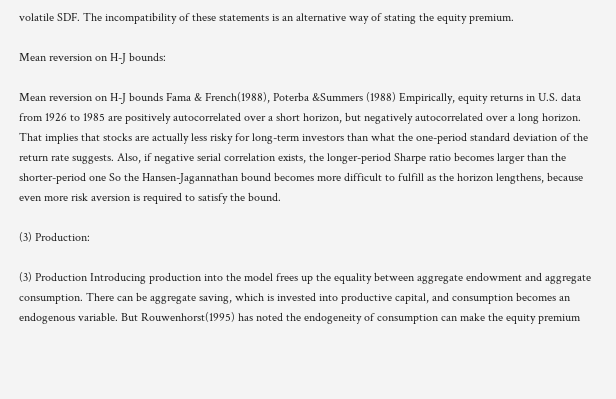volatile SDF. The incompatibility of these statements is an alternative way of stating the equity premium.

Mean reversion on H-J bounds:

Mean reversion on H-J bounds Fama & French(1988), Poterba &Summers (1988) Empirically, equity returns in U.S. data from 1926 to 1985 are positively autocorrelated over a short horizon, but negatively autocorrelated over a long horizon. That implies that stocks are actually less risky for long-term investors than what the one-period standard deviation of the return rate suggests. Also, if negative serial correlation exists, the longer-period Sharpe ratio becomes larger than the shorter-period one So the Hansen-Jagannathan bound becomes more difficult to fulfill as the horizon lengthens, because even more risk aversion is required to satisfy the bound.

(3) Production:

(3) Production Introducing production into the model frees up the equality between aggregate endowment and aggregate consumption. There can be aggregate saving, which is invested into productive capital, and consumption becomes an endogenous variable. But Rouwenhorst(1995) has noted the endogeneity of consumption can make the equity premium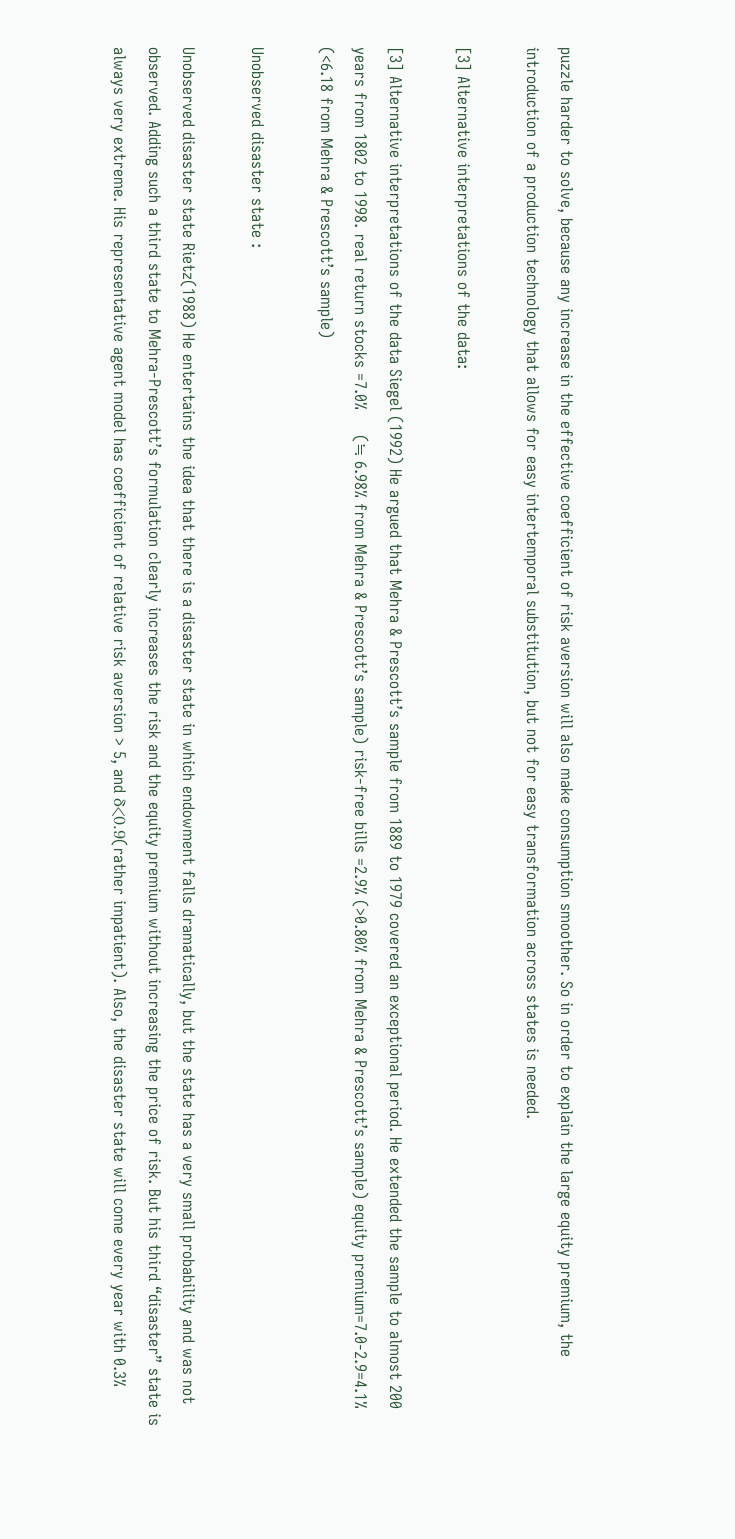puzzle harder to solve, because any increase in the effective coefficient of risk aversion will also make consumption smoother. So in order to explain the large equity premium, the introduction of a production technology that allows for easy intertemporal substitution, but not for easy transformation across states is needed.

[3] Alternative interpretations of the data:

[3] Alternative interpretations of the data Siegel (1992) He argued that Mehra & Prescott’s sample from 1889 to 1979 covered an exceptional period. He extended the sample to almost 200 years from 1802 to 1998. real return stocks =7.0%     (≒ 6.98% from Mehra & Prescott’s sample) risk-free bills =2.9% (>0.80% from Mehra & Prescott’s sample) equity premium=7.0-2.9=4.1%     (<6.18 from Mehra & Prescott’s sample)

Unobserved disaster state :

Unobserved disaster state Rietz(1988) He entertains the idea that there is a disaster state in which endowment falls dramatically, but the state has a very small probability and was not observed. Adding such a third state to Mehra-Prescott’s formulation clearly increases the risk and the equity premium without increasing the price of risk. But his third “disaster” state is always very extreme. His representative agent model has coefficient of relative risk aversion > 5, and δ<0.9(rather impatient). Also, the disaster state will come every year with 0.3%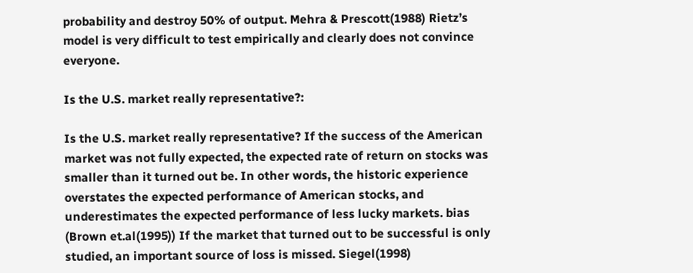probability and destroy 50% of output. Mehra & Prescott(1988) Rietz’s model is very difficult to test empirically and clearly does not convince everyone.

Is the U.S. market really representative?:

Is the U.S. market really representative? If the success of the American market was not fully expected, the expected rate of return on stocks was smaller than it turned out be. In other words, the historic experience overstates the expected performance of American stocks, and underestimates the expected performance of less lucky markets. bias (Brown et.al(1995)) If the market that turned out to be successful is only studied, an important source of loss is missed. Siegel(1998)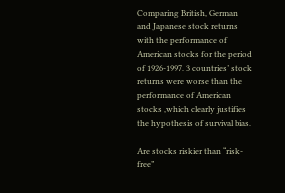Comparing British, German and Japanese stock returns with the performance of American stocks for the period of 1926-1997. 3 countries’ stock returns were worse than the performance of American stocks ,which clearly justifies the hypothesis of survival bias.

Are stocks riskier than “risk-free”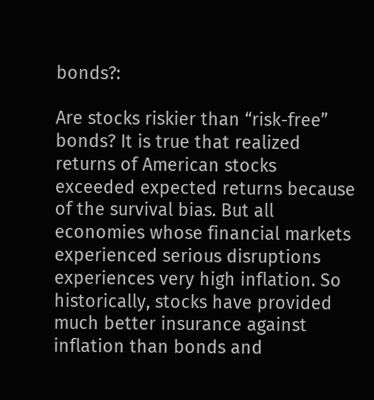bonds?:

Are stocks riskier than “risk-free” bonds? It is true that realized returns of American stocks exceeded expected returns because of the survival bias. But all economies whose financial markets experienced serious disruptions experiences very high inflation. So historically, stocks have provided much better insurance against inflation than bonds and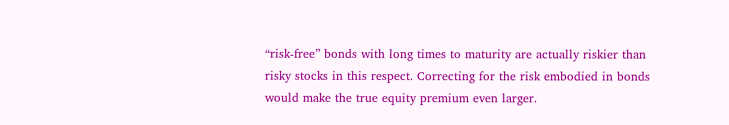“risk-free” bonds with long times to maturity are actually riskier than risky stocks in this respect. Correcting for the risk embodied in bonds would make the true equity premium even larger.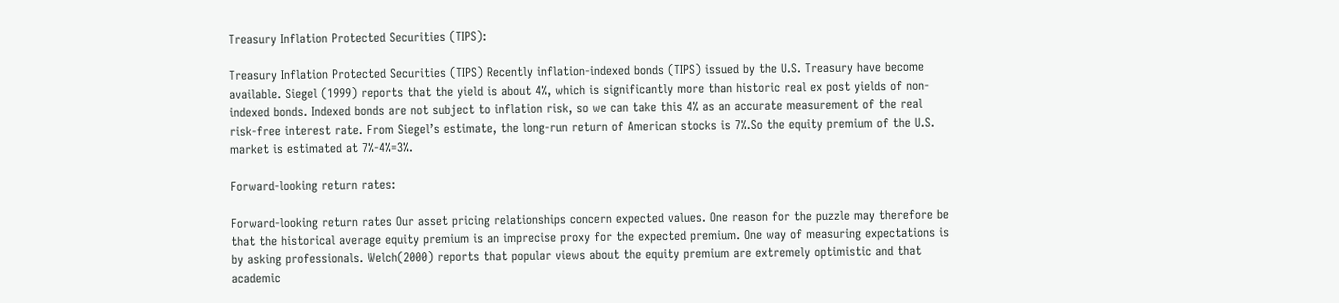Treasury Inflation Protected Securities (TIPS):

Treasury Inflation Protected Securities (TIPS) Recently inflation-indexed bonds (TIPS) issued by the U.S. Treasury have become available. Siegel (1999) reports that the yield is about 4%, which is significantly more than historic real ex post yields of non-indexed bonds. Indexed bonds are not subject to inflation risk, so we can take this 4% as an accurate measurement of the real risk-free interest rate. From Siegel’s estimate, the long-run return of American stocks is 7%.So the equity premium of the U.S. market is estimated at 7%-4%=3%.

Forward-looking return rates:

Forward-looking return rates Our asset pricing relationships concern expected values. One reason for the puzzle may therefore be that the historical average equity premium is an imprecise proxy for the expected premium. One way of measuring expectations is by asking professionals. Welch(2000) reports that popular views about the equity premium are extremely optimistic and that academic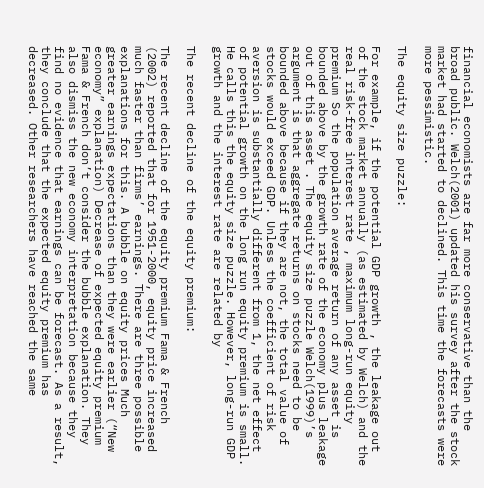financial economists are far more conservative than the broad public. Welch(2001) updated his survey after the stock market had started to declined. This time the forecasts were more pessimistic.

The equity size puzzle:

For example, if the potential GDP growth , the leakage out of the stock market annually (as estimated by Welch) and the real risk-free interest rate , maximum long-run equity premium So the population average return of any asset is bounded above by the growth rate of the economy plus leakage out of this asset . The equity size puzzle Welch(1999)’s argument is that aggregate returns on stocks need to be bounded above because if they are not, the total value of stocks would exceed GDP. Unless the coefficient of risk aversion is substantially different from 1, the net effect of potential growth on the long run equity premium is small. He calls this the equity size puzzle. However, long-run GDP growth and the interest rate are related by

The recent decline of the equity premium:

The recent decline of the equity premium Fama & French (2002) reported that for 1951-2000, equity price increased much faster than firms’ earnings. There are three possible explanations for this. A bubble on equity prices Much greater earnings expectations than they were earlier (“New economy” explanation) Decrease of expected equity premium Fama & French don’t consider the bubble explanation. They also dismiss the new economy interpretation because they find no evidence that earnings can be forecast. As a result, they conclude that the expected equity premium has decreased. Other researchers have reached the same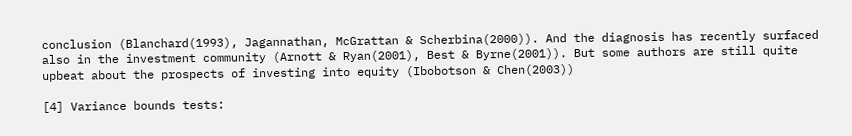conclusion (Blanchard(1993), Jagannathan, McGrattan & Scherbina(2000)). And the diagnosis has recently surfaced also in the investment community (Arnott & Ryan(2001), Best & Byrne(2001)). But some authors are still quite upbeat about the prospects of investing into equity (Ibobotson & Chen(2003))

[4] Variance bounds tests: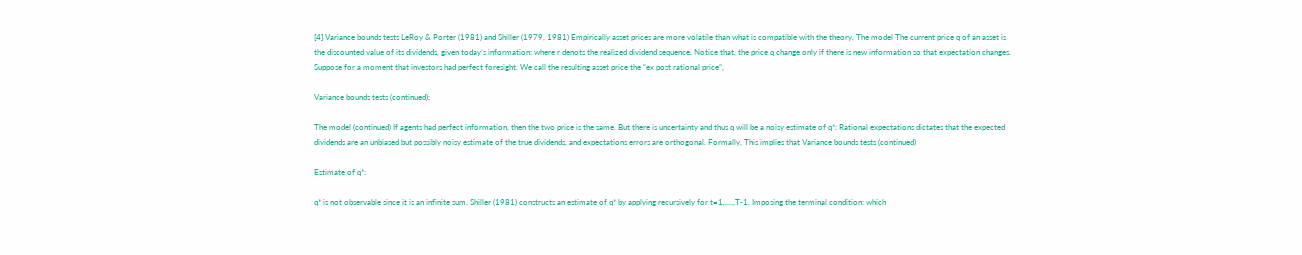[4] Variance bounds tests LeRoy & Porter (1981) and Shiller (1979, 1981) Empirically asset prices are more volatile than what is compatible with the theory. The model The current price q of an asset is the discounted value of its dividends, given today’s information: where r denots the realized dividend sequence. Notice that, the price q change only if there is new information so that expectation changes. Suppose for a moment that investors had perfect foresight. We call the resulting asset price the “ex post rational price”,

Variance bounds tests (continued):

The model (continued) If agents had perfect information, then the two price is the same. But there is uncertainty and thus q will be a noisy estimate of q*: Rational expectations dictates that the expected dividends are an unbiased but possibly noisy estimate of the true dividends, and expectations errors are orthogonal. Formally, This implies that Variance bounds tests (continued)

Estimate of q*:

q* is not observable since it is an infinite sum. Shiller (1981) constructs an estimate of q* by applying recursively for t=1,….,T-1. Imposing the terminal condition: which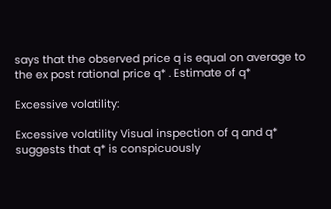says that the observed price q is equal on average to the ex post rational price q* . Estimate of q*

Excessive volatility:

Excessive volatility Visual inspection of q and q* suggests that q* is conspicuously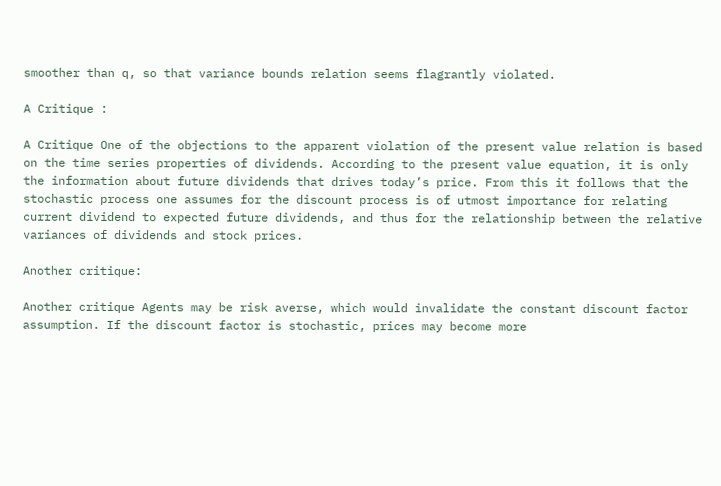smoother than q, so that variance bounds relation seems flagrantly violated.

A Critique :

A Critique One of the objections to the apparent violation of the present value relation is based on the time series properties of dividends. According to the present value equation, it is only the information about future dividends that drives today’s price. From this it follows that the stochastic process one assumes for the discount process is of utmost importance for relating current dividend to expected future dividends, and thus for the relationship between the relative variances of dividends and stock prices.

Another critique:

Another critique Agents may be risk averse, which would invalidate the constant discount factor assumption. If the discount factor is stochastic, prices may become more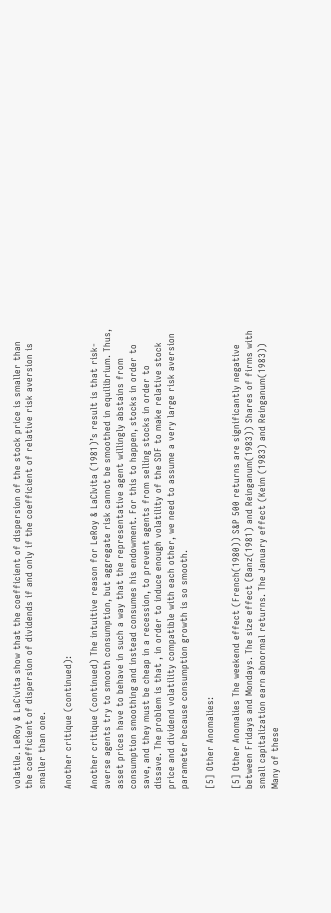volatile. LeRoy & LaCivita show that the coefficient of dispersion of the stock price is smaller than the coefficient of dispersion of dividends if and only if the coefficient of relative risk aversion is smaller than one.

Another critique (continued):

Another critique (continued) The intuitive reason for LeRoy & LaCIvita (1981)’s result is that risk-averse agents try to smooth consumption, but aggregate risk cannot be smoothed in equilibrium. Thus, asset prices have to behave in such a way that the representative agent willingly abstains from consumption smoothing and instead consumes his endowment. For this to happen, stocks in order to save, and they must be cheap in a recession, to prevent agents from selling stocks in order to dissave. The problem is that , in order to induce enough volatility of the SDF to make relative stock price and dividend volatility compatible with each other, we need to assume a very large risk aversion parameter because consumption growth is so smooth.

[5] Other Anomalies:

[5] Other Anomalies The weekend effect (French(1980)) S&P 500 returns are significantly negative between Fridays and Mondays. The size effect (Banz(1981) and Reinganum(1983)) Shares of firms with small capitalization earn abnormal returns. The January effect (Keim (1983) and Reinganum(1983)) Many of these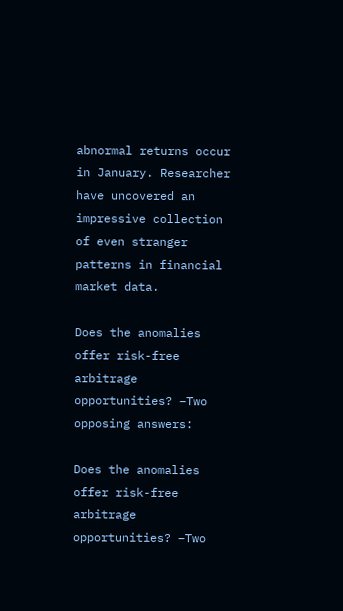abnormal returns occur in January. Researcher have uncovered an impressive collection of even stranger patterns in financial market data.

Does the anomalies offer risk-free arbitrage opportunities? –Two opposing answers:

Does the anomalies offer risk-free arbitrage opportunities? –Two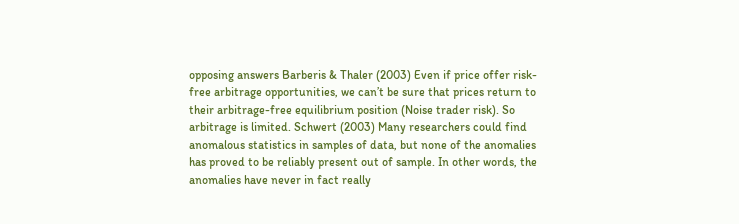opposing answers Barberis & Thaler (2003) Even if price offer risk-free arbitrage opportunities, we can’t be sure that prices return to their arbitrage-free equilibrium position (Noise trader risk). So arbitrage is limited. Schwert (2003) Many researchers could find anomalous statistics in samples of data, but none of the anomalies has proved to be reliably present out of sample. In other words, the anomalies have never in fact really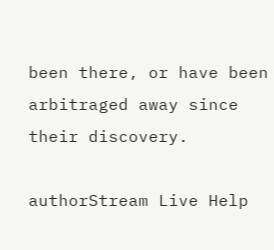been there, or have been arbitraged away since their discovery.

authorStream Live Help